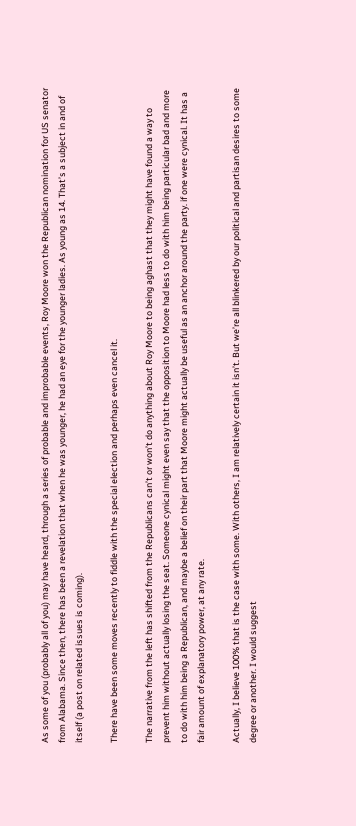As some of you (probably all of you) may have heard, through a series of probable and improbable events, Roy Moore won the Republican nomination for US senator from Alabama. Since then, there has been a revelation that when he was younger, he had an eye for the younger ladies. As young as 14. That’s a subject in and of itself (a post on related issues is coming).

There have been some moves recently to fiddle with the special election and perhaps even cancel it.

The narrative from the left has shifted from the Republicans can’t or won’t do anything about Roy Moore to being aghast that they might have found a way to prevent him without actually losing the seat. Someone cynical might even say that the opposition to Moore had less to do with him being particular bad and more to do with him being a Republican, and maybe a belief on their part that Moore might actually be useful as an anchor around the party. if one were cynical. It has a fair amount of explanatory power, at any rate.

Actually, I believe 100% that is the case with some. With others, I am relatively certain it isn’t. But we’re all blinkered by our political and partisan desires to some degree or another. I would suggest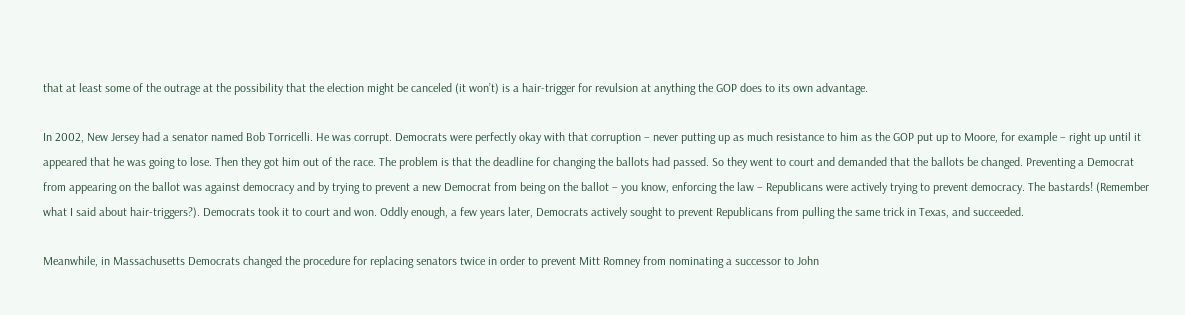that at least some of the outrage at the possibility that the election might be canceled (it won’t) is a hair-trigger for revulsion at anything the GOP does to its own advantage.

In 2002, New Jersey had a senator named Bob Torricelli. He was corrupt. Democrats were perfectly okay with that corruption – never putting up as much resistance to him as the GOP put up to Moore, for example – right up until it appeared that he was going to lose. Then they got him out of the race. The problem is that the deadline for changing the ballots had passed. So they went to court and demanded that the ballots be changed. Preventing a Democrat from appearing on the ballot was against democracy and by trying to prevent a new Democrat from being on the ballot – you know, enforcing the law – Republicans were actively trying to prevent democracy. The bastards! (Remember what I said about hair-triggers?). Democrats took it to court and won. Oddly enough, a few years later, Democrats actively sought to prevent Republicans from pulling the same trick in Texas, and succeeded.

Meanwhile, in Massachusetts Democrats changed the procedure for replacing senators twice in order to prevent Mitt Romney from nominating a successor to John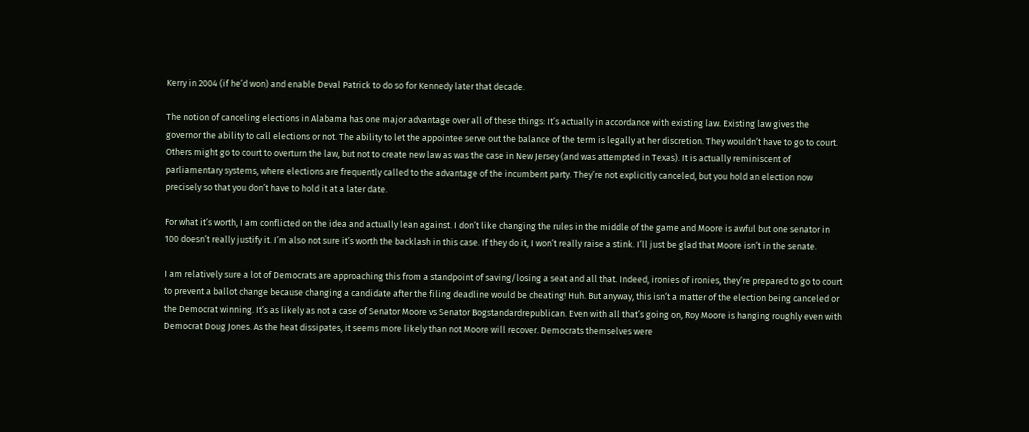Kerry in 2004 (if he’d won) and enable Deval Patrick to do so for Kennedy later that decade.

The notion of canceling elections in Alabama has one major advantage over all of these things: It’s actually in accordance with existing law. Existing law gives the governor the ability to call elections or not. The ability to let the appointee serve out the balance of the term is legally at her discretion. They wouldn’t have to go to court. Others might go to court to overturn the law, but not to create new law as was the case in New Jersey (and was attempted in Texas). It is actually reminiscent of parliamentary systems, where elections are frequently called to the advantage of the incumbent party. They’re not explicitly canceled, but you hold an election now precisely so that you don’t have to hold it at a later date.

For what it’s worth, I am conflicted on the idea and actually lean against. I don’t like changing the rules in the middle of the game and Moore is awful but one senator in 100 doesn’t really justify it. I’m also not sure it’s worth the backlash in this case. If they do it, I won’t really raise a stink. I’ll just be glad that Moore isn’t in the senate.

I am relatively sure a lot of Democrats are approaching this from a standpoint of saving/losing a seat and all that. Indeed, ironies of ironies, they’re prepared to go to court to prevent a ballot change because changing a candidate after the filing deadline would be cheating! Huh. But anyway, this isn’t a matter of the election being canceled or the Democrat winning. It’s as likely as not a case of Senator Moore vs Senator Bogstandardrepublican. Even with all that’s going on, Roy Moore is hanging roughly even with Democrat Doug Jones. As the heat dissipates, it seems more likely than not Moore will recover. Democrats themselves were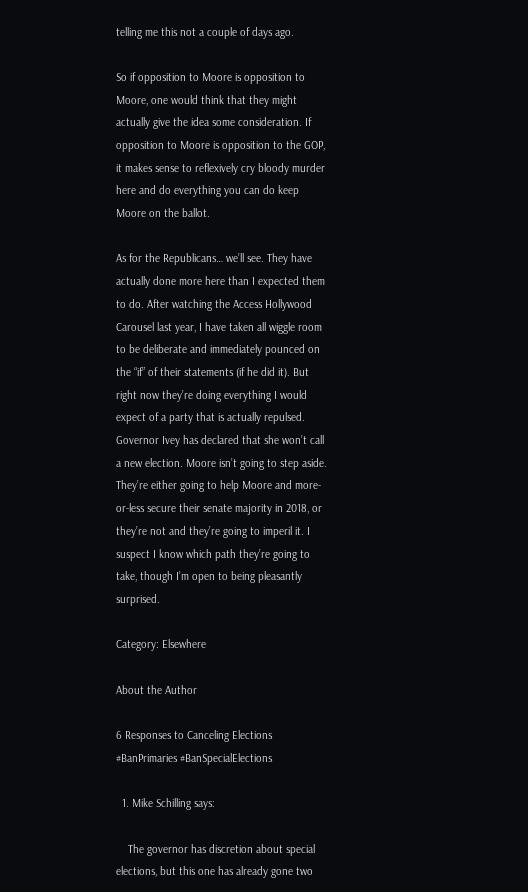telling me this not a couple of days ago.

So if opposition to Moore is opposition to Moore, one would think that they might actually give the idea some consideration. If opposition to Moore is opposition to the GOP, it makes sense to reflexively cry bloody murder here and do everything you can do keep Moore on the ballot.

As for the Republicans… we’ll see. They have actually done more here than I expected them to do. After watching the Access Hollywood Carousel last year, I have taken all wiggle room to be deliberate and immediately pounced on the “if” of their statements (if he did it). But right now they’re doing everything I would expect of a party that is actually repulsed. Governor Ivey has declared that she won’t call a new election. Moore isn’t going to step aside. They’re either going to help Moore and more-or-less secure their senate majority in 2018, or they’re not and they’re going to imperil it. I suspect I know which path they’re going to take, though I’m open to being pleasantly surprised.

Category: Elsewhere

About the Author

6 Responses to Canceling Elections #BanPrimaries #BanSpecialElections

  1. Mike Schilling says:

    The governor has discretion about special elections, but this one has already gone two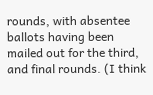rounds, with absentee ballots having been mailed out for the third, and final rounds. (I think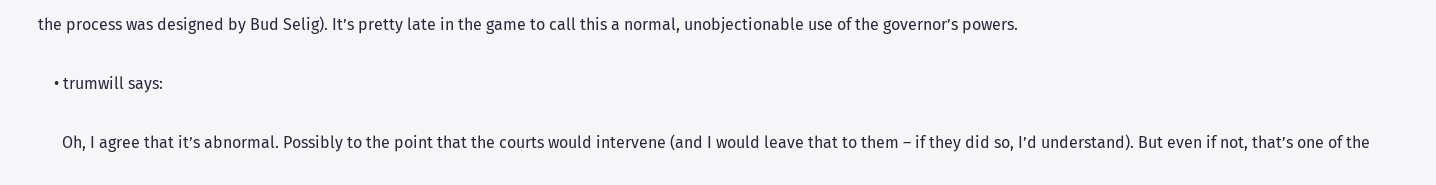the process was designed by Bud Selig). It’s pretty late in the game to call this a normal, unobjectionable use of the governor’s powers.

    • trumwill says:

      Oh, I agree that it’s abnormal. Possibly to the point that the courts would intervene (and I would leave that to them – if they did so, I’d understand). But even if not, that’s one of the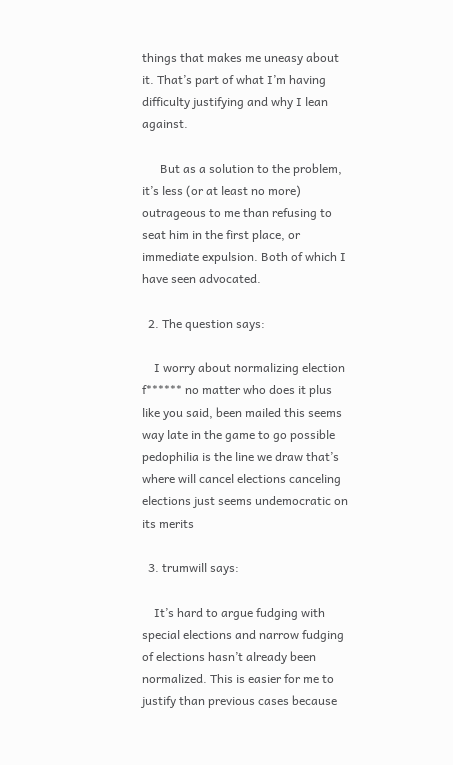things that makes me uneasy about it. That’s part of what I’m having difficulty justifying and why I lean against.

      But as a solution to the problem, it’s less (or at least no more) outrageous to me than refusing to seat him in the first place, or immediate expulsion. Both of which I have seen advocated.

  2. The question says:

    I worry about normalizing election f****** no matter who does it plus like you said, been mailed this seems way late in the game to go possible pedophilia is the line we draw that’s where will cancel elections canceling elections just seems undemocratic on its merits

  3. trumwill says:

    It’s hard to argue fudging with special elections and narrow fudging of elections hasn’t already been normalized. This is easier for me to justify than previous cases because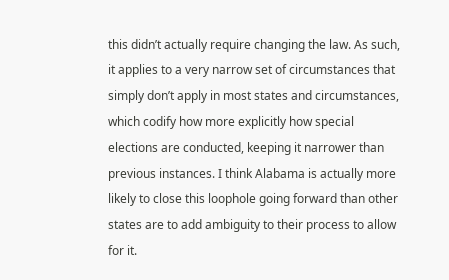this didn’t actually require changing the law. As such, it applies to a very narrow set of circumstances that simply don’t apply in most states and circumstances, which codify how more explicitly how special elections are conducted, keeping it narrower than previous instances. I think Alabama is actually more likely to close this loophole going forward than other states are to add ambiguity to their process to allow for it.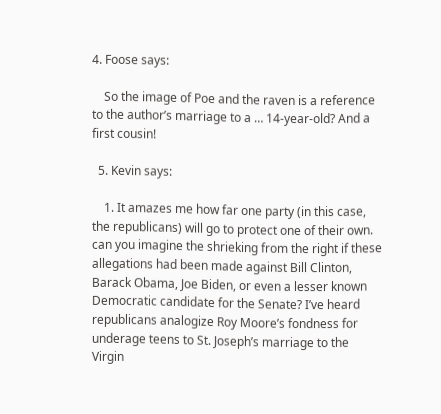4. Foose says:

    So the image of Poe and the raven is a reference to the author’s marriage to a … 14-year-old? And a first cousin!

  5. Kevin says:

    1. It amazes me how far one party (in this case, the republicans) will go to protect one of their own. can you imagine the shrieking from the right if these allegations had been made against Bill Clinton, Barack Obama, Joe Biden, or even a lesser known Democratic candidate for the Senate? I’ve heard republicans analogize Roy Moore’s fondness for underage teens to St. Joseph’s marriage to the Virgin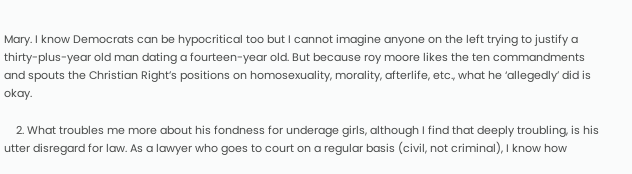Mary. I know Democrats can be hypocritical too but I cannot imagine anyone on the left trying to justify a thirty-plus-year old man dating a fourteen-year old. But because roy moore likes the ten commandments and spouts the Christian Right’s positions on homosexuality, morality, afterlife, etc., what he ‘allegedly’ did is okay.

    2. What troubles me more about his fondness for underage girls, although I find that deeply troubling, is his utter disregard for law. As a lawyer who goes to court on a regular basis (civil, not criminal), I know how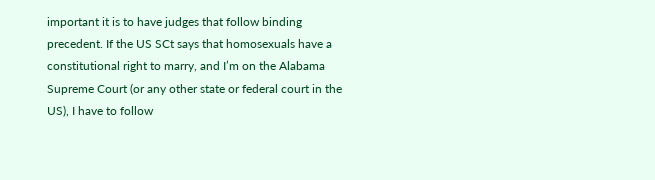important it is to have judges that follow binding precedent. If the US SCt says that homosexuals have a constitutional right to marry, and I’m on the Alabama Supreme Court (or any other state or federal court in the US), I have to follow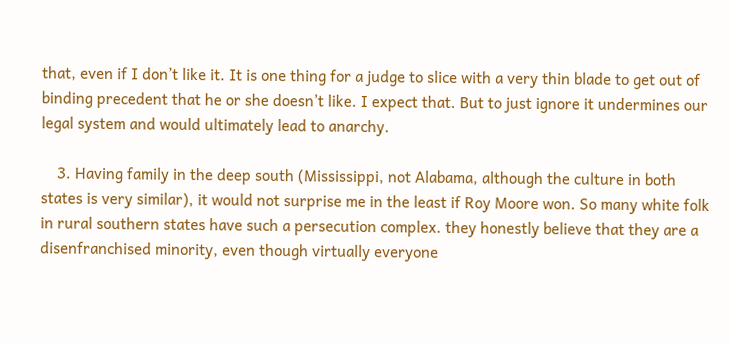that, even if I don’t like it. It is one thing for a judge to slice with a very thin blade to get out of binding precedent that he or she doesn’t like. I expect that. But to just ignore it undermines our legal system and would ultimately lead to anarchy.

    3. Having family in the deep south (Mississippi, not Alabama, although the culture in both states is very similar), it would not surprise me in the least if Roy Moore won. So many white folk in rural southern states have such a persecution complex. they honestly believe that they are a disenfranchised minority, even though virtually everyone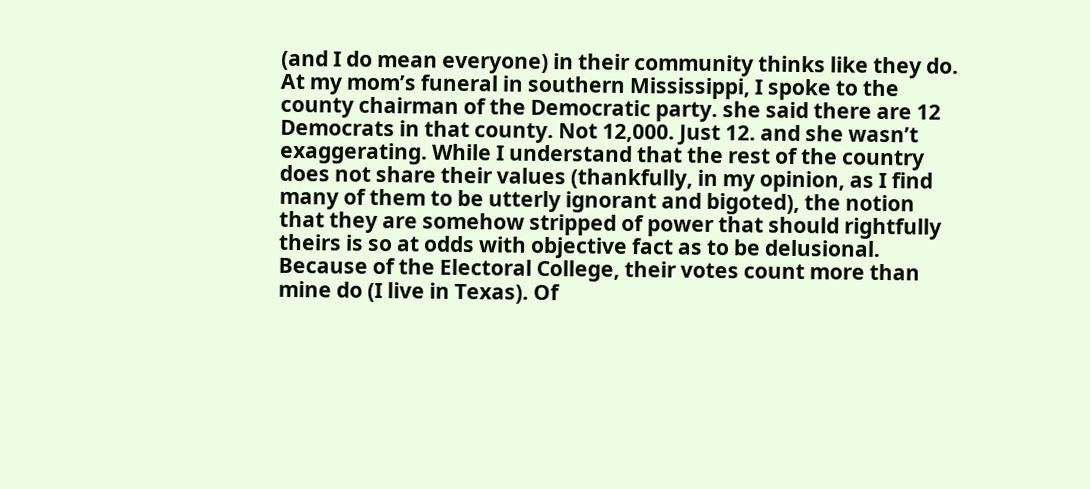(and I do mean everyone) in their community thinks like they do. At my mom’s funeral in southern Mississippi, I spoke to the county chairman of the Democratic party. she said there are 12 Democrats in that county. Not 12,000. Just 12. and she wasn’t exaggerating. While I understand that the rest of the country does not share their values (thankfully, in my opinion, as I find many of them to be utterly ignorant and bigoted), the notion that they are somehow stripped of power that should rightfully theirs is so at odds with objective fact as to be delusional. Because of the Electoral College, their votes count more than mine do (I live in Texas). Of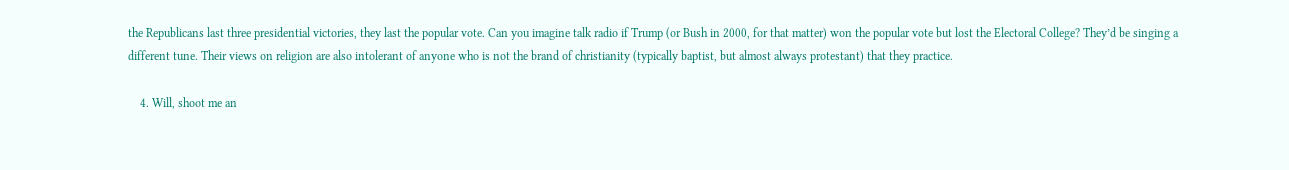the Republicans last three presidential victories, they last the popular vote. Can you imagine talk radio if Trump (or Bush in 2000, for that matter) won the popular vote but lost the Electoral College? They’d be singing a different tune. Their views on religion are also intolerant of anyone who is not the brand of christianity (typically baptist, but almost always protestant) that they practice.

    4. Will, shoot me an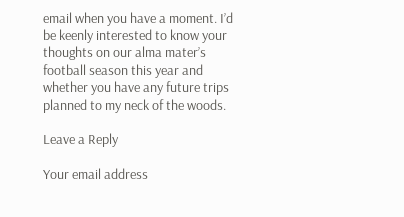email when you have a moment. I’d be keenly interested to know your thoughts on our alma mater’s football season this year and whether you have any future trips planned to my neck of the woods.

Leave a Reply

Your email address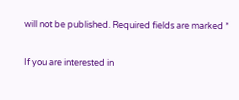will not be published. Required fields are marked *

If you are interested in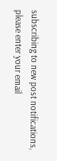subscribing to new post notifications,
please enter your email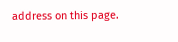address on this page.